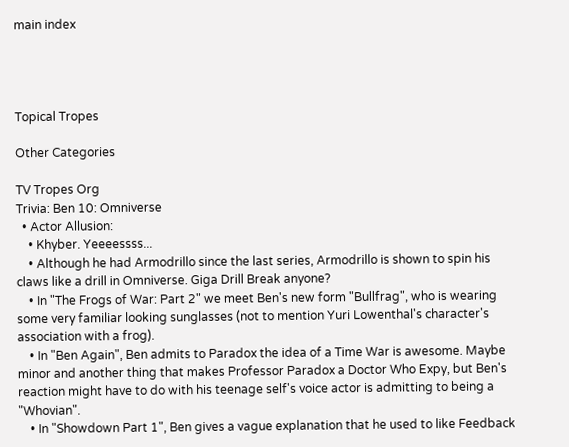main index




Topical Tropes

Other Categories

TV Tropes Org
Trivia: Ben 10: Omniverse
  • Actor Allusion:
    • Khyber. Yeeeessss...
    • Although he had Armodrillo since the last series, Armodrillo is shown to spin his claws like a drill in Omniverse. Giga Drill Break anyone?
    • In "The Frogs of War: Part 2" we meet Ben's new form "Bullfrag", who is wearing some very familiar looking sunglasses (not to mention Yuri Lowenthal's character's association with a frog).
    • In "Ben Again", Ben admits to Paradox the idea of a Time War is awesome. Maybe minor and another thing that makes Professor Paradox a Doctor Who Expy, but Ben's reaction might have to do with his teenage self's voice actor is admitting to being a "Whovian".
    • In "Showdown Part 1", Ben gives a vague explanation that he used to like Feedback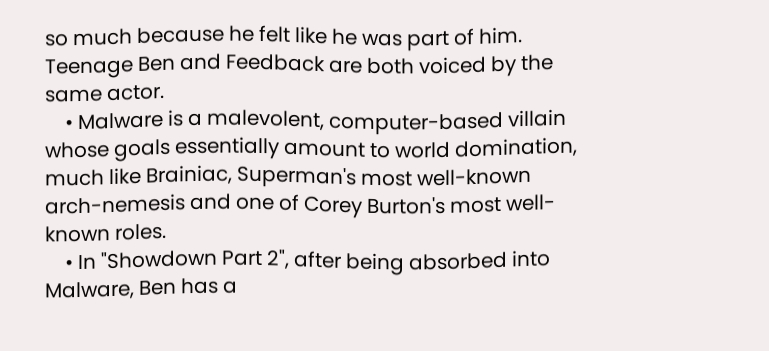so much because he felt like he was part of him. Teenage Ben and Feedback are both voiced by the same actor.
    • Malware is a malevolent, computer-based villain whose goals essentially amount to world domination, much like Brainiac, Superman's most well-known arch-nemesis and one of Corey Burton's most well-known roles.
    • In "Showdown Part 2", after being absorbed into Malware, Ben has a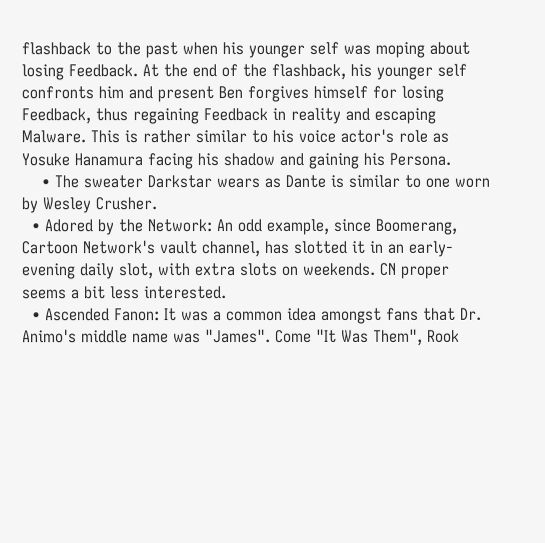flashback to the past when his younger self was moping about losing Feedback. At the end of the flashback, his younger self confronts him and present Ben forgives himself for losing Feedback, thus regaining Feedback in reality and escaping Malware. This is rather similar to his voice actor's role as Yosuke Hanamura facing his shadow and gaining his Persona.
    • The sweater Darkstar wears as Dante is similar to one worn by Wesley Crusher.
  • Adored by the Network: An odd example, since Boomerang, Cartoon Network's vault channel, has slotted it in an early-evening daily slot, with extra slots on weekends. CN proper seems a bit less interested.
  • Ascended Fanon: It was a common idea amongst fans that Dr. Animo's middle name was "James". Come "It Was Them", Rook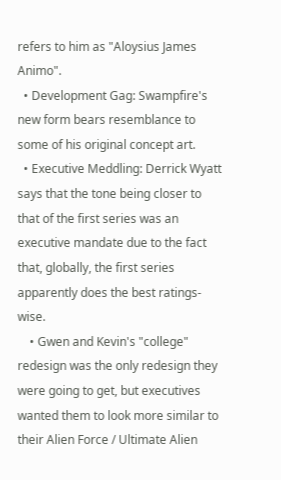refers to him as "Aloysius James Animo".
  • Development Gag: Swampfire's new form bears resemblance to some of his original concept art.
  • Executive Meddling: Derrick Wyatt says that the tone being closer to that of the first series was an executive mandate due to the fact that, globally, the first series apparently does the best ratings-wise.
    • Gwen and Kevin's "college" redesign was the only redesign they were going to get, but executives wanted them to look more similar to their Alien Force / Ultimate Alien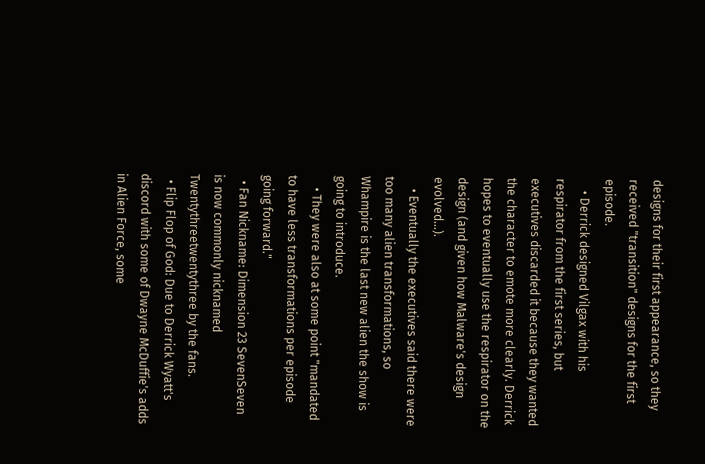designs for their first appearance, so they received "transition" designs for the first episode.
    • Derrick designed Vilgax with his respirator from the first series, but executives discarded it because they wanted the character to emote more clearly. Derrick hopes to eventually use the respirator on the design (and given how Malware's design evolved...).
    • Eventually the executives said there were too many alien transformations, so Whampire is the last new alien the show is going to introduce.
    • They were also at some point "mandated to have less transformations per episode going forward."
  • Fan Nickname: Dimension 23 SevenSeven is now commonly nicknamed Twentythreetwentythree by the fans.
  • Flip Flop of God: Due to Derrick Wyatt's discord with some of Dwayne McDuffie's adds in Alien Force, some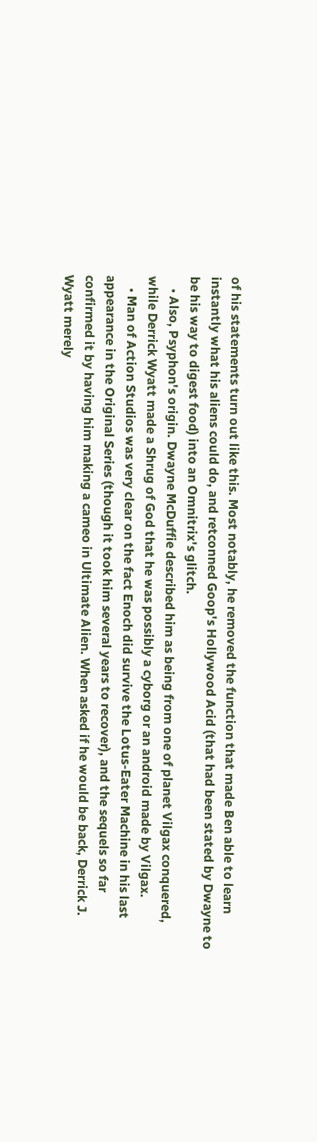of his statements turn out like this. Most notably, he removed the function that made Ben able to learn instantly what his aliens could do, and retconned Goop's Hollywood Acid (that had been stated by Dwayne to be his way to digest food) into an Omnitrix's glitch.
    • Also, Psyphon's origin. Dwayne McDuffie described him as being from one of planet Vilgax conquered, while Derrick Wyatt made a Shrug of God that he was possibly a cyborg or an android made by Vilgax.
    • Man of Action Studios was very clear on the fact Enoch did survive the Lotus-Eater Machine in his last appearance in the Original Series (though it took him several years to recover), and the sequels so far confirmed it by having him making a cameo in Ultimate Alien. When asked if he would be back, Derrick J. Wyatt merely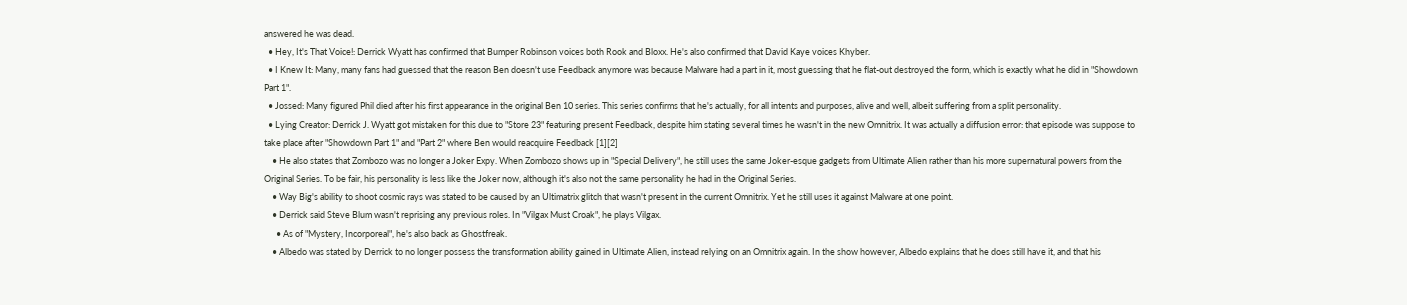answered he was dead.
  • Hey, It's That Voice!: Derrick Wyatt has confirmed that Bumper Robinson voices both Rook and Bloxx. He's also confirmed that David Kaye voices Khyber.
  • I Knew It: Many, many fans had guessed that the reason Ben doesn't use Feedback anymore was because Malware had a part in it, most guessing that he flat-out destroyed the form, which is exactly what he did in "Showdown Part 1".
  • Jossed: Many figured Phil died after his first appearance in the original Ben 10 series. This series confirms that he's actually, for all intents and purposes, alive and well, albeit suffering from a split personality.
  • Lying Creator: Derrick J. Wyatt got mistaken for this due to "Store 23" featuring present Feedback, despite him stating several times he wasn't in the new Omnitrix. It was actually a diffusion error: that episode was suppose to take place after "Showdown Part 1" and "Part 2" where Ben would reacquire Feedback [1][2]
    • He also states that Zombozo was no longer a Joker Expy. When Zombozo shows up in "Special Delivery", he still uses the same Joker-esque gadgets from Ultimate Alien rather than his more supernatural powers from the Original Series. To be fair, his personality is less like the Joker now, although it's also not the same personality he had in the Original Series.
    • Way Big's ability to shoot cosmic rays was stated to be caused by an Ultimatrix glitch that wasn't present in the current Omnitrix. Yet he still uses it against Malware at one point.
    • Derrick said Steve Blum wasn't reprising any previous roles. In "Vilgax Must Croak", he plays Vilgax.
      • As of "Mystery, Incorporeal", he's also back as Ghostfreak.
    • Albedo was stated by Derrick to no longer possess the transformation ability gained in Ultimate Alien, instead relying on an Omnitrix again. In the show however, Albedo explains that he does still have it, and that his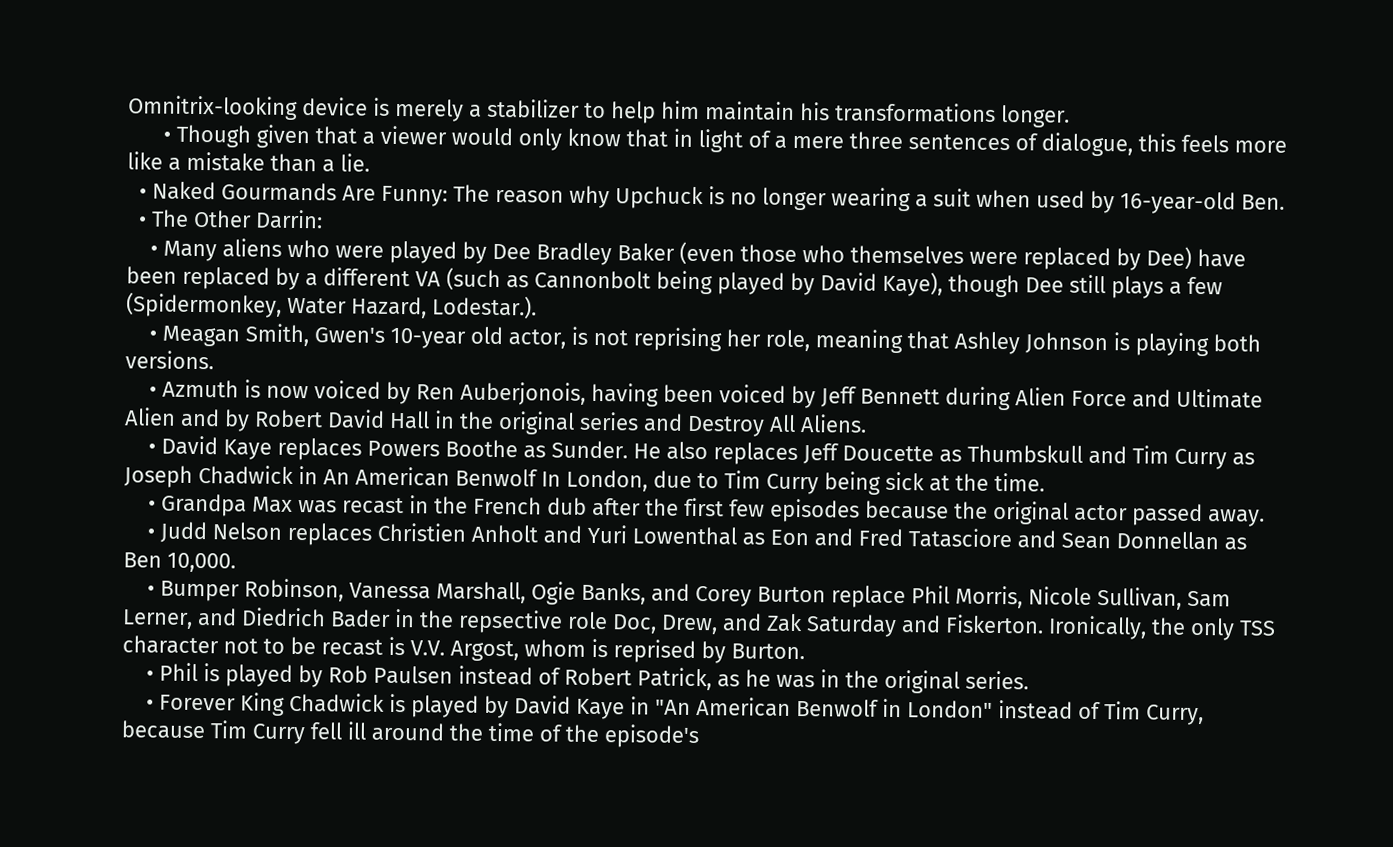Omnitrix-looking device is merely a stabilizer to help him maintain his transformations longer.
      • Though given that a viewer would only know that in light of a mere three sentences of dialogue, this feels more like a mistake than a lie.
  • Naked Gourmands Are Funny: The reason why Upchuck is no longer wearing a suit when used by 16-year-old Ben.
  • The Other Darrin:
    • Many aliens who were played by Dee Bradley Baker (even those who themselves were replaced by Dee) have been replaced by a different VA (such as Cannonbolt being played by David Kaye), though Dee still plays a few (Spidermonkey, Water Hazard, Lodestar.).
    • Meagan Smith, Gwen's 10-year old actor, is not reprising her role, meaning that Ashley Johnson is playing both versions.
    • Azmuth is now voiced by Ren Auberjonois, having been voiced by Jeff Bennett during Alien Force and Ultimate Alien and by Robert David Hall in the original series and Destroy All Aliens.
    • David Kaye replaces Powers Boothe as Sunder. He also replaces Jeff Doucette as Thumbskull and Tim Curry as Joseph Chadwick in An American Benwolf In London, due to Tim Curry being sick at the time.
    • Grandpa Max was recast in the French dub after the first few episodes because the original actor passed away.
    • Judd Nelson replaces Christien Anholt and Yuri Lowenthal as Eon and Fred Tatasciore and Sean Donnellan as Ben 10,000.
    • Bumper Robinson, Vanessa Marshall, Ogie Banks, and Corey Burton replace Phil Morris, Nicole Sullivan, Sam Lerner, and Diedrich Bader in the repsective role Doc, Drew, and Zak Saturday and Fiskerton. Ironically, the only TSS character not to be recast is V.V. Argost, whom is reprised by Burton.
    • Phil is played by Rob Paulsen instead of Robert Patrick, as he was in the original series.
    • Forever King Chadwick is played by David Kaye in "An American Benwolf in London" instead of Tim Curry, because Tim Curry fell ill around the time of the episode's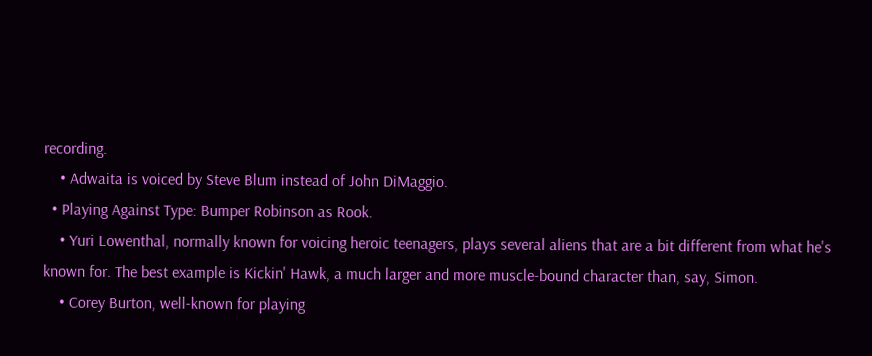recording.
    • Adwaita is voiced by Steve Blum instead of John DiMaggio.
  • Playing Against Type: Bumper Robinson as Rook.
    • Yuri Lowenthal, normally known for voicing heroic teenagers, plays several aliens that are a bit different from what he's known for. The best example is Kickin' Hawk, a much larger and more muscle-bound character than, say, Simon.
    • Corey Burton, well-known for playing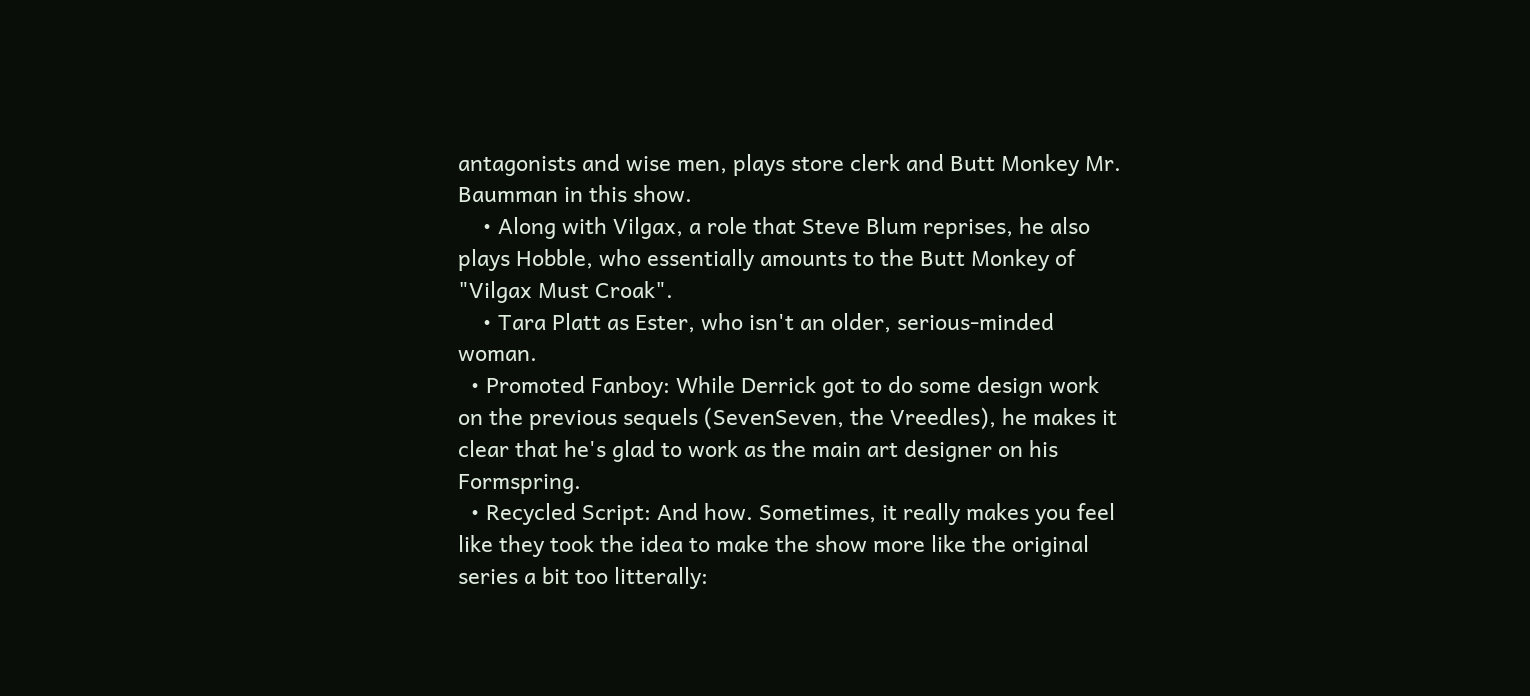antagonists and wise men, plays store clerk and Butt Monkey Mr. Baumman in this show.
    • Along with Vilgax, a role that Steve Blum reprises, he also plays Hobble, who essentially amounts to the Butt Monkey of "Vilgax Must Croak".
    • Tara Platt as Ester, who isn't an older, serious-minded woman.
  • Promoted Fanboy: While Derrick got to do some design work on the previous sequels (SevenSeven, the Vreedles), he makes it clear that he's glad to work as the main art designer on his Formspring.
  • Recycled Script: And how. Sometimes, it really makes you feel like they took the idea to make the show more like the original series a bit too litterally: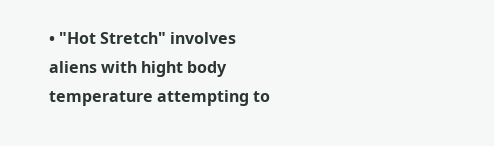• "Hot Stretch" involves aliens with hight body temperature attempting to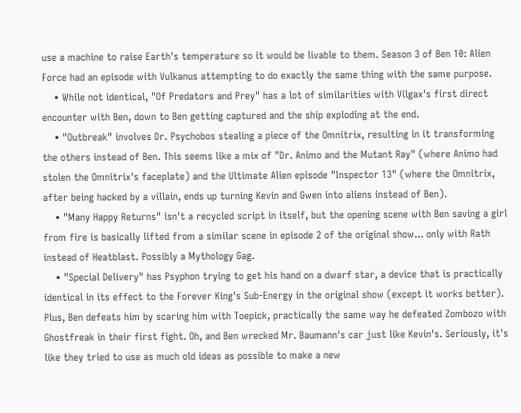use a machine to raise Earth's temperature so it would be livable to them. Season 3 of Ben 10: Alien Force had an episode with Vulkanus attempting to do exactly the same thing with the same purpose.
    • While not identical, "Of Predators and Prey" has a lot of similarities with Vilgax's first direct encounter with Ben, down to Ben getting captured and the ship exploding at the end.
    • "Outbreak" involves Dr. Psychobos stealing a piece of the Omnitrix, resulting in it transforming the others instead of Ben. This seems like a mix of "Dr. Animo and the Mutant Ray" (where Animo had stolen the Omnitrix's faceplate) and the Ultimate Alien episode "Inspector 13" (where the Omnitrix, after being hacked by a villain, ends up turning Kevin and Gwen into aliens instead of Ben).
    • "Many Happy Returns" isn't a recycled script in itself, but the opening scene with Ben saving a girl from fire is basically lifted from a similar scene in episode 2 of the original show... only with Rath instead of Heatblast. Possibly a Mythology Gag.
    • "Special Delivery" has Psyphon trying to get his hand on a dwarf star, a device that is practically identical in its effect to the Forever King's Sub-Energy in the original show (except it works better). Plus, Ben defeats him by scaring him with Toepick, practically the same way he defeated Zombozo with Ghostfreak in their first fight. Oh, and Ben wrecked Mr. Baumann's car just like Kevin's. Seriously, it's like they tried to use as much old ideas as possible to make a new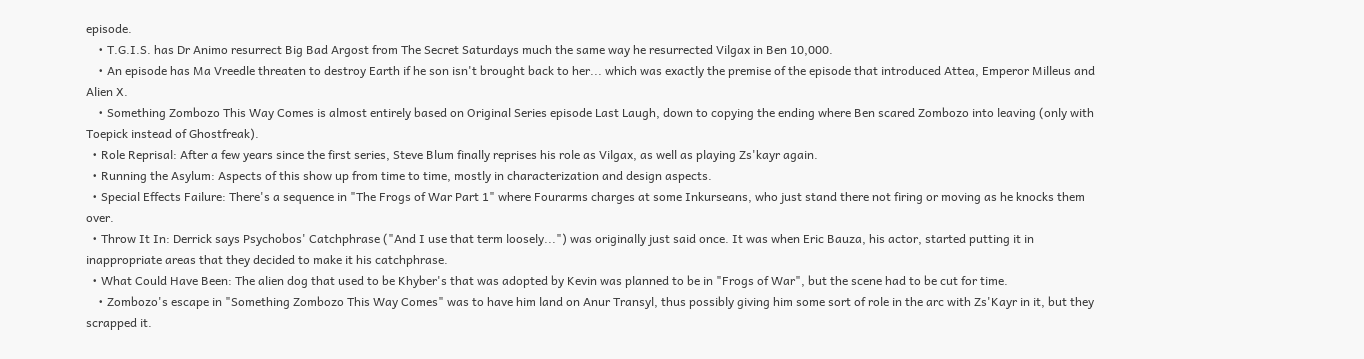episode.
    • T.G.I.S. has Dr Animo resurrect Big Bad Argost from The Secret Saturdays much the same way he resurrected Vilgax in Ben 10,000.
    • An episode has Ma Vreedle threaten to destroy Earth if he son isn't brought back to her... which was exactly the premise of the episode that introduced Attea, Emperor Milleus and Alien X.
    • Something Zombozo This Way Comes is almost entirely based on Original Series episode Last Laugh, down to copying the ending where Ben scared Zombozo into leaving (only with Toepick instead of Ghostfreak).
  • Role Reprisal: After a few years since the first series, Steve Blum finally reprises his role as Vilgax, as well as playing Zs'kayr again.
  • Running the Asylum: Aspects of this show up from time to time, mostly in characterization and design aspects.
  • Special Effects Failure: There's a sequence in "The Frogs of War Part 1" where Fourarms charges at some Inkurseans, who just stand there not firing or moving as he knocks them over.
  • Throw It In: Derrick says Psychobos' Catchphrase ("And I use that term loosely...") was originally just said once. It was when Eric Bauza, his actor, started putting it in inappropriate areas that they decided to make it his catchphrase.
  • What Could Have Been: The alien dog that used to be Khyber's that was adopted by Kevin was planned to be in "Frogs of War", but the scene had to be cut for time.
    • Zombozo's escape in "Something Zombozo This Way Comes" was to have him land on Anur Transyl, thus possibly giving him some sort of role in the arc with Zs'Kayr in it, but they scrapped it.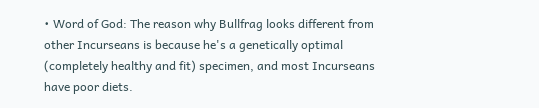• Word of God: The reason why Bullfrag looks different from other Incurseans is because he's a genetically optimal (completely healthy and fit) specimen, and most Incurseans have poor diets.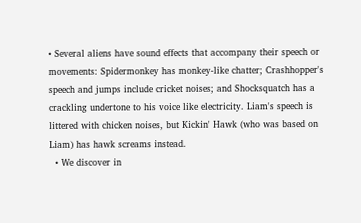• Several aliens have sound effects that accompany their speech or movements: Spidermonkey has monkey-like chatter; Crashhopper's speech and jumps include cricket noises; and Shocksquatch has a crackling undertone to his voice like electricity. Liam's speech is littered with chicken noises, but Kickin' Hawk (who was based on Liam) has hawk screams instead.
  • We discover in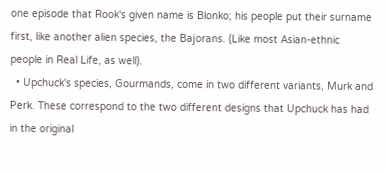one episode that Rook's given name is Blonko; his people put their surname first, like another alien species, the Bajorans. (Like most Asian-ethnic people in Real Life, as well).
  • Upchuck's species, Gourmands, come in two different variants, Murk and Perk. These correspond to the two different designs that Upchuck has had in the original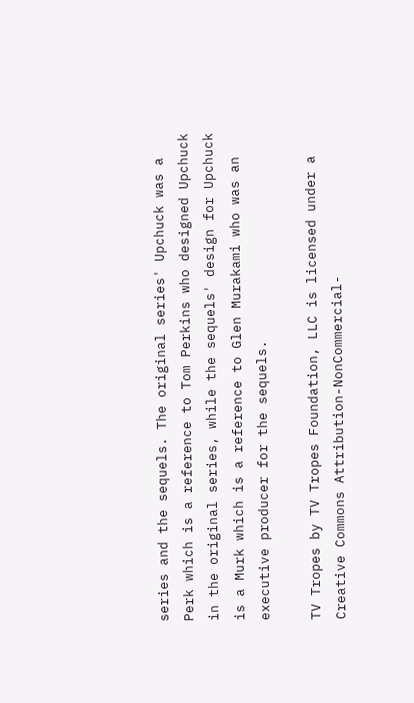series and the sequels. The original series' Upchuck was a Perk which is a reference to Tom Perkins who designed Upchuck in the original series, while the sequels' design for Upchuck is a Murk which is a reference to Glen Murakami who was an executive producer for the sequels.

TV Tropes by TV Tropes Foundation, LLC is licensed under a Creative Commons Attribution-NonCommercial-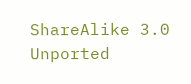ShareAlike 3.0 Unported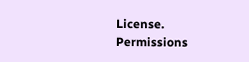License.
Permissions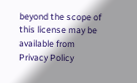beyond the scope of this license may be available from
Privacy Policy